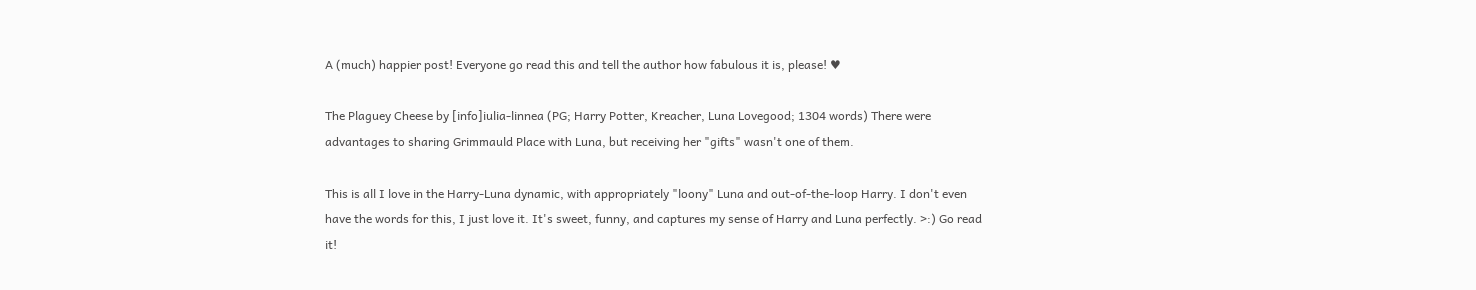A (much) happier post! Everyone go read this and tell the author how fabulous it is, please! ♥

The Plaguey Cheese by [info]iulia-linnea (PG; Harry Potter, Kreacher, Luna Lovegood; 1304 words) There were advantages to sharing Grimmauld Place with Luna, but receiving her "gifts" wasn't one of them.

This is all I love in the Harry-Luna dynamic, with appropriately "loony" Luna and out-of-the-loop Harry. I don't even have the words for this, I just love it. It's sweet, funny, and captures my sense of Harry and Luna perfectly. >:) Go read it!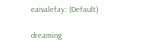eaivalefay: (Default)

dreaming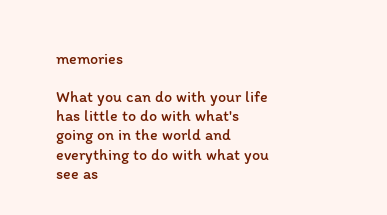memories

What you can do with your life has little to do with what's going on in the world and everything to do with what you see as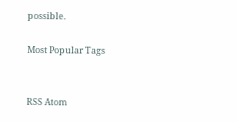possible.

Most Popular Tags


RSS Atom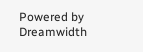Powered by Dreamwidth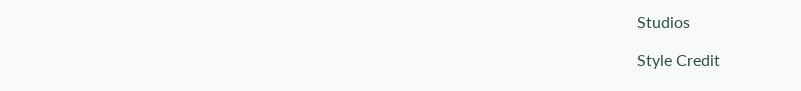Studios

Style Credit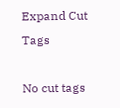Expand Cut Tags

No cut tags